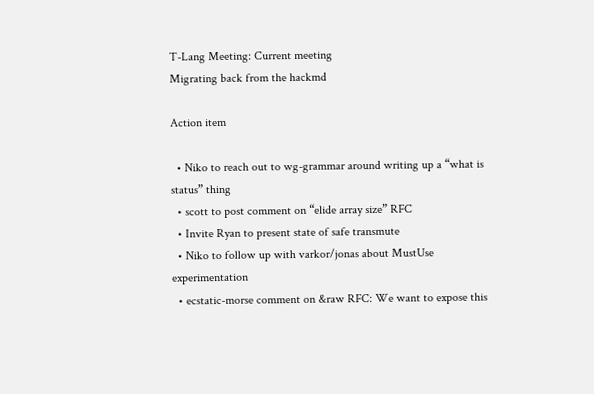T-Lang Meeting: Current meeting
Migrating back from the hackmd

Action item

  • Niko to reach out to wg-grammar around writing up a “what is status” thing
  • scott to post comment on “elide array size” RFC
  • Invite Ryan to present state of safe transmute
  • Niko to follow up with varkor/jonas about MustUse experimentation
  • ecstatic-morse comment on &raw RFC: We want to expose this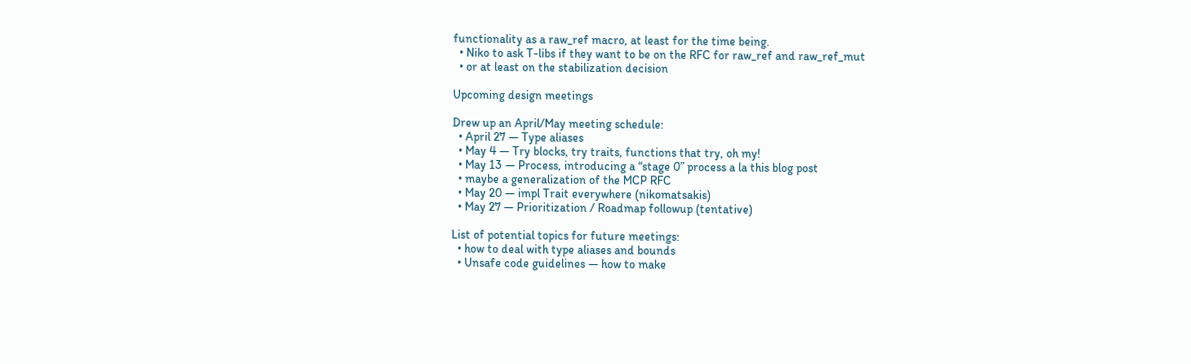functionality as a raw_ref macro, at least for the time being.
  • Niko to ask T-libs if they want to be on the RFC for raw_ref and raw_ref_mut
  • or at least on the stabilization decision

Upcoming design meetings

Drew up an April/May meeting schedule:
  • April 27 — Type aliases
  • May 4 — Try blocks, try traits, functions that try, oh my!
  • May 13 — Process, introducing a “stage 0” process a la this blog post
  • maybe a generalization of the MCP RFC
  • May 20 — impl Trait everywhere (nikomatsakis)
  • May 27 — Prioritization / Roadmap followup (tentative)

List of potential topics for future meetings:
  • how to deal with type aliases and bounds
  • Unsafe code guidelines — how to make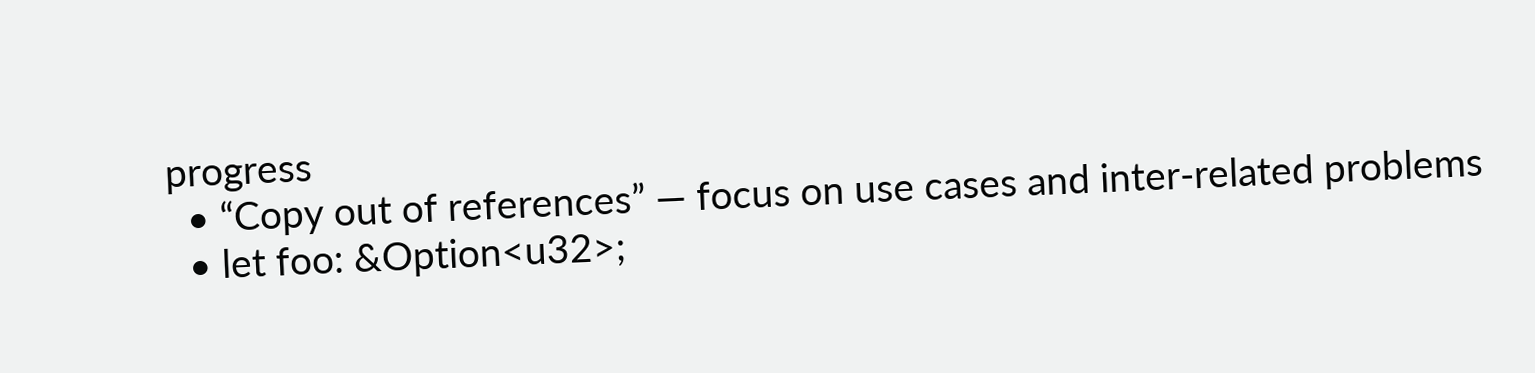progress
  • “Copy out of references” — focus on use cases and inter-related problems
  • let foo: &Option<u32>;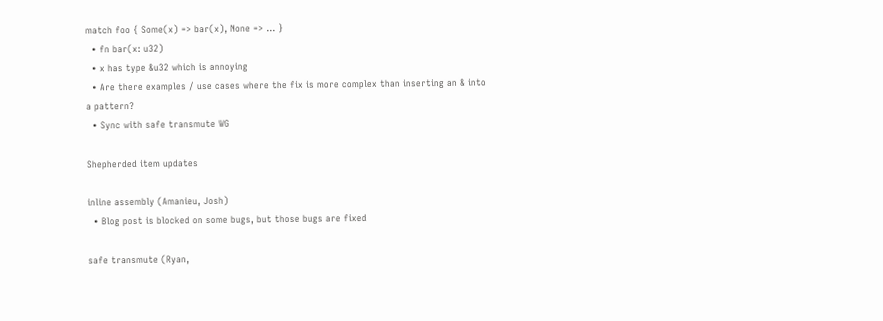match foo { Some(x) => bar(x), None => ... }
  • fn bar(x: u32)
  • x has type &u32 which is annoying
  • Are there examples / use cases where the fix is more complex than inserting an & into a pattern?
  • Sync with safe transmute WG

Shepherded item updates

inline assembly (Amanieu, Josh)
  • Blog post is blocked on some bugs, but those bugs are fixed

safe transmute (Ryan,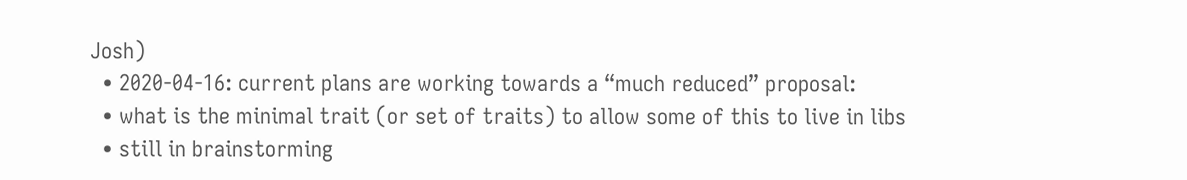Josh)
  • 2020-04-16: current plans are working towards a “much reduced” proposal:
  • what is the minimal trait (or set of traits) to allow some of this to live in libs
  • still in brainstorming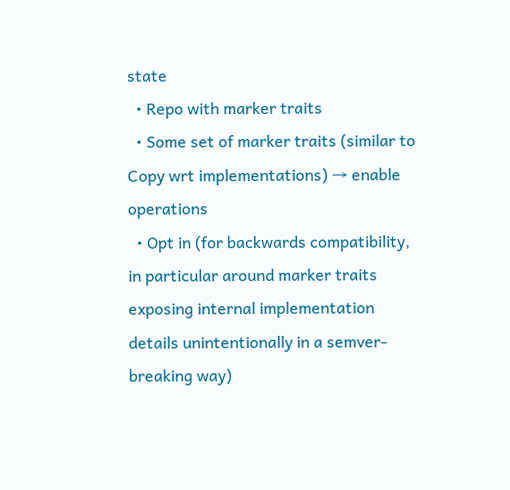state
  • Repo with marker traits
  • Some set of marker traits (similar to Copy wrt implementations) → enable operations
  • Opt in (for backwards compatibility, in particular around marker traits exposing internal implementation details unintentionally in a semver-breaking way)